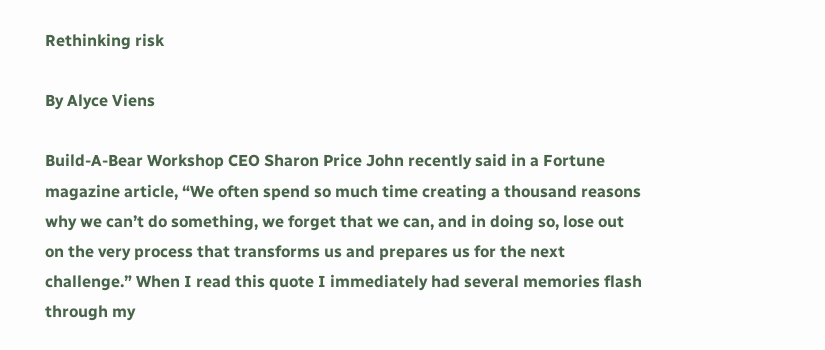Rethinking risk

By Alyce Viens

Build-A-Bear Workshop CEO Sharon Price John recently said in a Fortune magazine article, “We often spend so much time creating a thousand reasons why we can’t do something, we forget that we can, and in doing so, lose out on the very process that transforms us and prepares us for the next challenge.” When I read this quote I immediately had several memories flash through my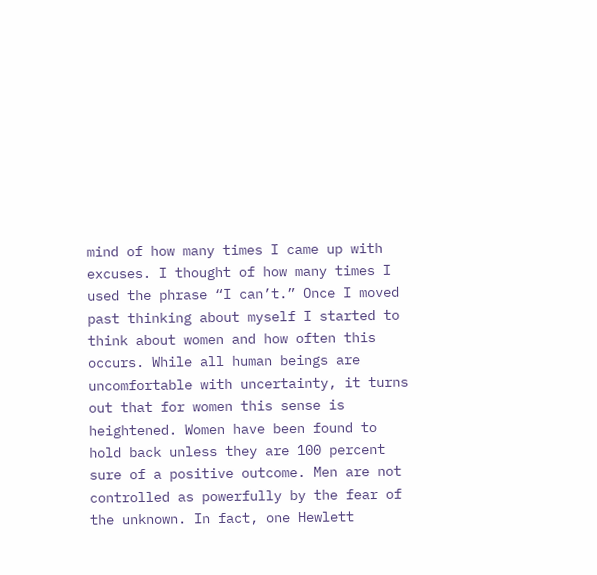mind of how many times I came up with excuses. I thought of how many times I used the phrase “I can’t.” Once I moved past thinking about myself I started to think about women and how often this occurs. While all human beings are uncomfortable with uncertainty, it turns out that for women this sense is heightened. Women have been found to hold back unless they are 100 percent sure of a positive outcome. Men are not controlled as powerfully by the fear of the unknown. In fact, one Hewlett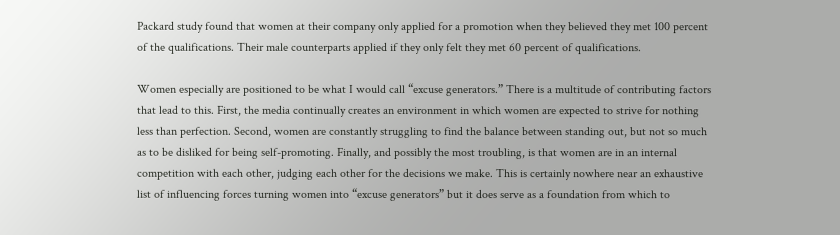Packard study found that women at their company only applied for a promotion when they believed they met 100 percent of the qualifications. Their male counterparts applied if they only felt they met 60 percent of qualifications.

Women especially are positioned to be what I would call “excuse generators.” There is a multitude of contributing factors that lead to this. First, the media continually creates an environment in which women are expected to strive for nothing less than perfection. Second, women are constantly struggling to find the balance between standing out, but not so much as to be disliked for being self-promoting. Finally, and possibly the most troubling, is that women are in an internal competition with each other, judging each other for the decisions we make. This is certainly nowhere near an exhaustive list of influencing forces turning women into “excuse generators” but it does serve as a foundation from which to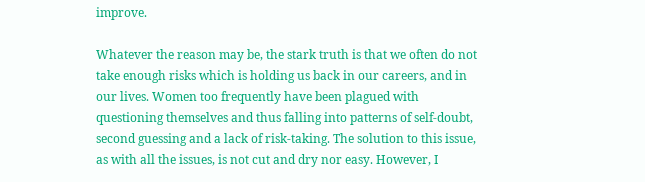improve.

Whatever the reason may be, the stark truth is that we often do not take enough risks which is holding us back in our careers, and in our lives. Women too frequently have been plagued with questioning themselves and thus falling into patterns of self-doubt, second guessing and a lack of risk-taking. The solution to this issue, as with all the issues, is not cut and dry nor easy. However, I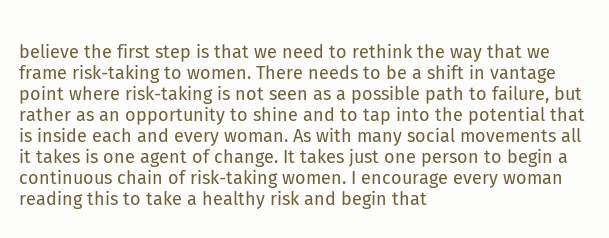believe the first step is that we need to rethink the way that we frame risk-taking to women. There needs to be a shift in vantage point where risk-taking is not seen as a possible path to failure, but rather as an opportunity to shine and to tap into the potential that is inside each and every woman. As with many social movements all it takes is one agent of change. It takes just one person to begin a continuous chain of risk-taking women. I encourage every woman reading this to take a healthy risk and begin that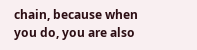chain, because when you do, you are also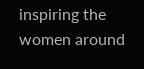inspiring the women around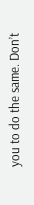you to do the same. Don’t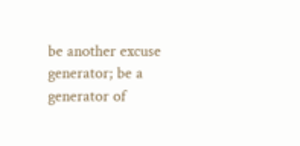be another excuse generator; be a generator of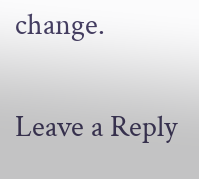change.

Leave a Reply